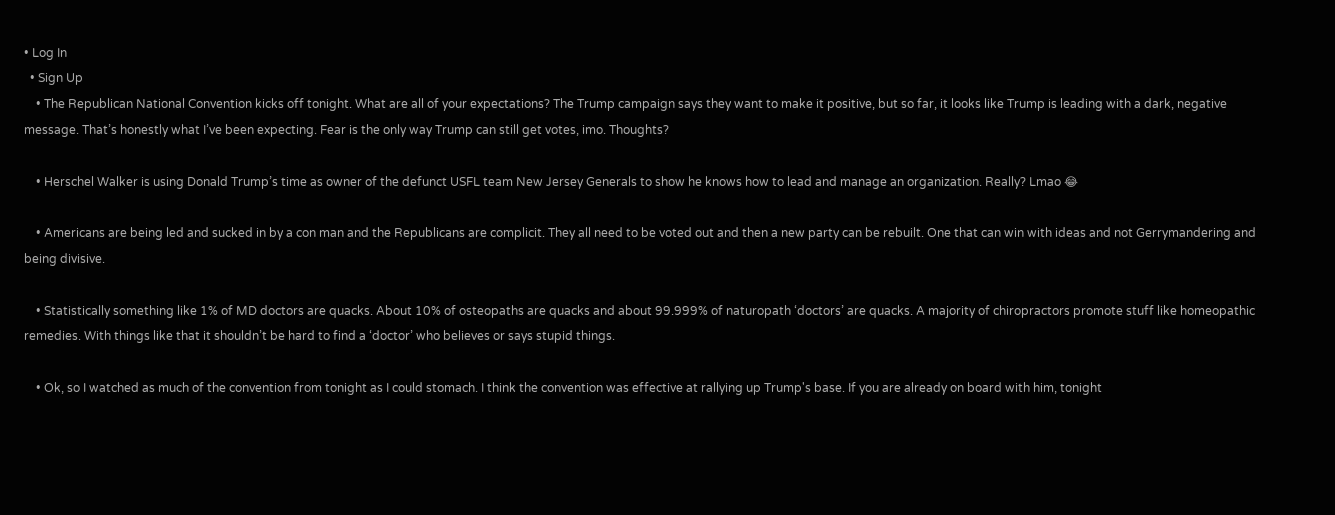• Log In
  • Sign Up
    • The Republican National Convention kicks off tonight. What are all of your expectations? The Trump campaign says they want to make it positive, but so far, it looks like Trump is leading with a dark, negative message. That’s honestly what I’ve been expecting. Fear is the only way Trump can still get votes, imo. Thoughts?

    • Herschel Walker is using Donald Trump’s time as owner of the defunct USFL team New Jersey Generals to show he knows how to lead and manage an organization. Really? Lmao 😂

    • Americans are being led and sucked in by a con man and the Republicans are complicit. They all need to be voted out and then a new party can be rebuilt. One that can win with ideas and not Gerrymandering and being divisive.

    • Statistically something like 1% of MD doctors are quacks. About 10% of osteopaths are quacks and about 99.999% of naturopath ‘doctors’ are quacks. A majority of chiropractors promote stuff like homeopathic remedies. With things like that it shouldn’t be hard to find a ‘doctor’ who believes or says stupid things.

    • Ok, so I watched as much of the convention from tonight as I could stomach. I think the convention was effective at rallying up Trump's base. If you are already on board with him, tonight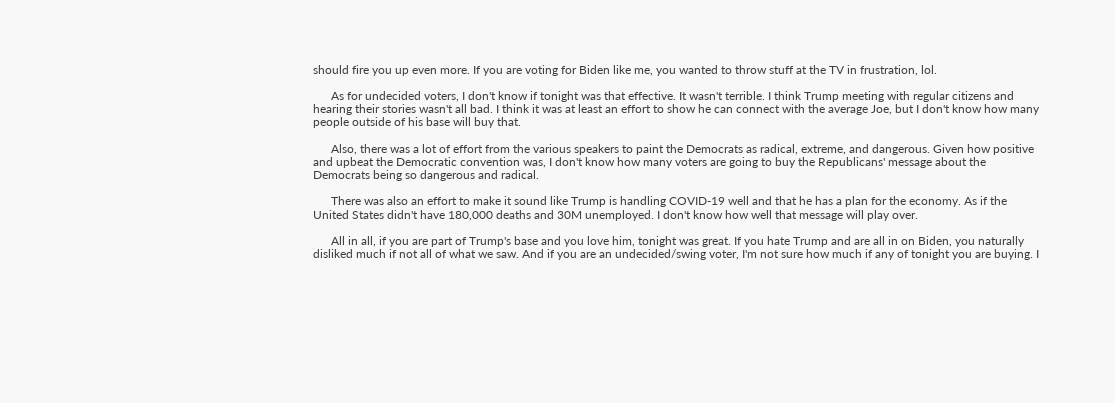should fire you up even more. If you are voting for Biden like me, you wanted to throw stuff at the TV in frustration, lol.

      As for undecided voters, I don't know if tonight was that effective. It wasn't terrible. I think Trump meeting with regular citizens and hearing their stories wasn't all bad. I think it was at least an effort to show he can connect with the average Joe, but I don't know how many people outside of his base will buy that.

      Also, there was a lot of effort from the various speakers to paint the Democrats as radical, extreme, and dangerous. Given how positive and upbeat the Democratic convention was, I don't know how many voters are going to buy the Republicans' message about the Democrats being so dangerous and radical.

      There was also an effort to make it sound like Trump is handling COVID-19 well and that he has a plan for the economy. As if the United States didn't have 180,000 deaths and 30M unemployed. I don't know how well that message will play over.

      All in all, if you are part of Trump's base and you love him, tonight was great. If you hate Trump and are all in on Biden, you naturally disliked much if not all of what we saw. And if you are an undecided/swing voter, I'm not sure how much if any of tonight you are buying. I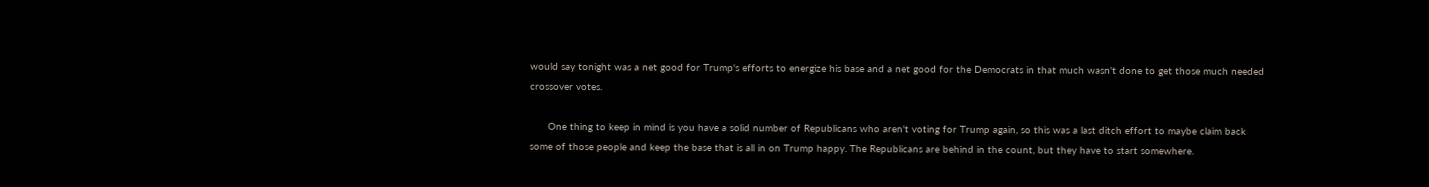would say tonight was a net good for Trump's efforts to energize his base and a net good for the Democrats in that much wasn't done to get those much needed crossover votes.

      One thing to keep in mind is you have a solid number of Republicans who aren't voting for Trump again, so this was a last ditch effort to maybe claim back some of those people and keep the base that is all in on Trump happy. The Republicans are behind in the count, but they have to start somewhere.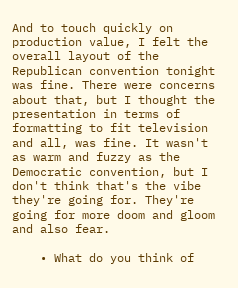And to touch quickly on production value, I felt the overall layout of the Republican convention tonight was fine. There were concerns about that, but I thought the presentation in terms of formatting to fit television and all, was fine. It wasn't as warm and fuzzy as the Democratic convention, but I don't think that's the vibe they're going for. They're going for more doom and gloom and also fear.

    • What do you think of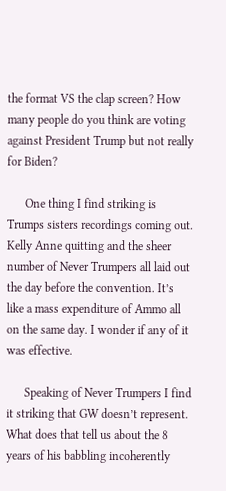the format VS the clap screen? How many people do you think are voting against President Trump but not really for Biden?

      One thing I find striking is Trumps sisters recordings coming out. Kelly Anne quitting and the sheer number of Never Trumpers all laid out the day before the convention. It’s like a mass expenditure of Ammo all on the same day. I wonder if any of it was effective.

      Speaking of Never Trumpers I find it striking that GW doesn’t represent. What does that tell us about the 8 years of his babbling incoherently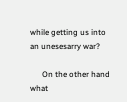while getting us into an unesesarry war?

      On the other hand what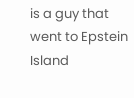is a guy that went to Epstein Island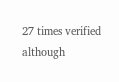27 times verified although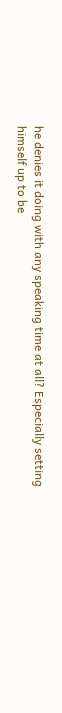he denies it doing with any speaking time at all? Especially setting himself up to be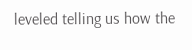leveled telling us how the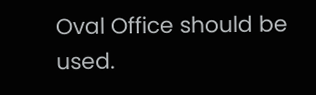Oval Office should be used.